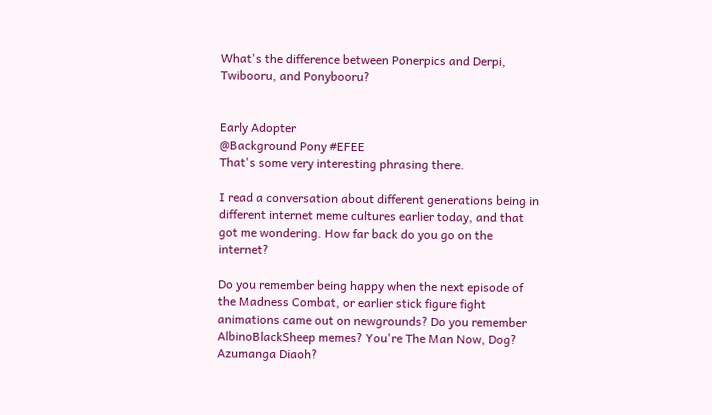What's the difference between Ponerpics and Derpi, Twibooru, and Ponybooru?


Early Adopter
@Background Pony #EFEE
That's some very interesting phrasing there.

I read a conversation about different generations being in different internet meme cultures earlier today, and that got me wondering. How far back do you go on the internet?

Do you remember being happy when the next episode of the Madness Combat, or earlier stick figure fight animations came out on newgrounds? Do you remember AlbinoBlackSheep memes? You're The Man Now, Dog? Azumanga Diaoh?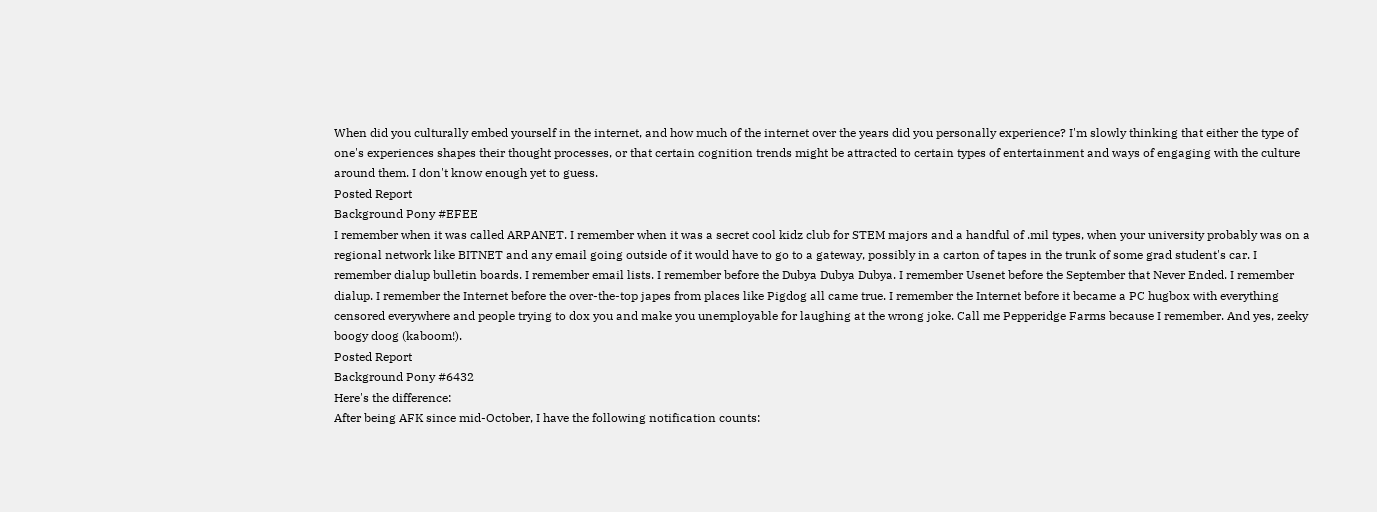When did you culturally embed yourself in the internet, and how much of the internet over the years did you personally experience? I'm slowly thinking that either the type of one's experiences shapes their thought processes, or that certain cognition trends might be attracted to certain types of entertainment and ways of engaging with the culture around them. I don't know enough yet to guess.
Posted Report
Background Pony #EFEE
I remember when it was called ARPANET. I remember when it was a secret cool kidz club for STEM majors and a handful of .mil types, when your university probably was on a regional network like BITNET and any email going outside of it would have to go to a gateway, possibly in a carton of tapes in the trunk of some grad student's car. I remember dialup bulletin boards. I remember email lists. I remember before the Dubya Dubya Dubya. I remember Usenet before the September that Never Ended. I remember dialup. I remember the Internet before the over-the-top japes from places like Pigdog all came true. I remember the Internet before it became a PC hugbox with everything censored everywhere and people trying to dox you and make you unemployable for laughing at the wrong joke. Call me Pepperidge Farms because I remember. And yes, zeeky boogy doog (kaboom!).
Posted Report
Background Pony #6432
Here's the difference:
After being AFK since mid-October, I have the following notification counts: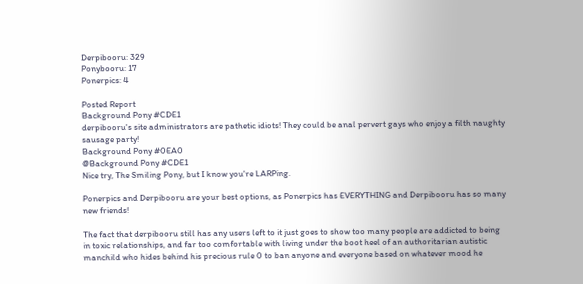Derpibooru: 329
Ponybooru: 17
Ponerpics: 4

Posted Report
Background Pony #CDE1
derpibooru's site administrators are pathetic idiots! They could be anal pervert gays who enjoy a filth naughty sausage party!
Background Pony #0EA0
@Background Pony #CDE1
Nice try, The Smiling Pony, but I know you're LARPing.

Ponerpics and Derpibooru are your best options, as Ponerpics has EVERYTHING and Derpibooru has so many new friends!

The fact that derpibooru still has any users left to it just goes to show too many people are addicted to being in toxic relationships, and far too comfortable with living under the boot heel of an authoritarian autistic manchild who hides behind his precious rule 0 to ban anyone and everyone based on whatever mood he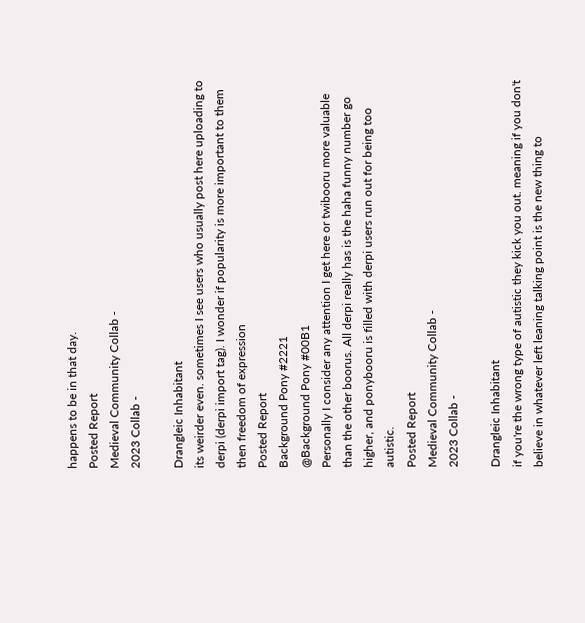happens to be in that day.
Posted Report
Medieval Community Collab -
2023 Collab -

Drangleic Inhabitant
its weirder even. sometimes I see users who usually post here uploading to derpi (derpi import tag). I wonder if popularity is more important to them then freedom of expression
Posted Report
Background Pony #2221
@Background Pony #00B1
Personally I consider any attention I get here or twibooru more valuable than the other boorus. All derpi really has is the haha funny number go higher, and ponybooru is filled with derpi users run out for being too autistic.
Posted Report
Medieval Community Collab -
2023 Collab -

Drangleic Inhabitant
if you're the wrong type of autistic they kick you out. meaning if you don't believe in whatever left leaning talking point is the new thing to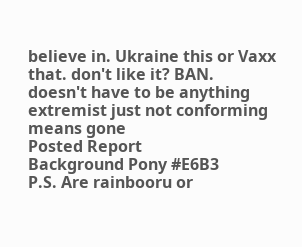believe in. Ukraine this or Vaxx that. don't like it? BAN. doesn't have to be anything extremist just not conforming means gone
Posted Report
Background Pony #E6B3
P.S. Are rainbooru or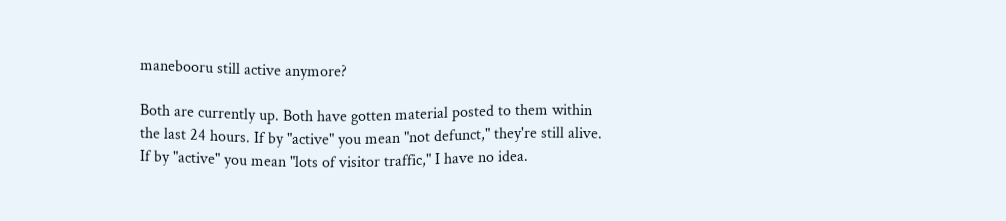manebooru still active anymore?

Both are currently up. Both have gotten material posted to them within the last 24 hours. If by "active" you mean "not defunct," they're still alive. If by "active" you mean "lots of visitor traffic," I have no idea.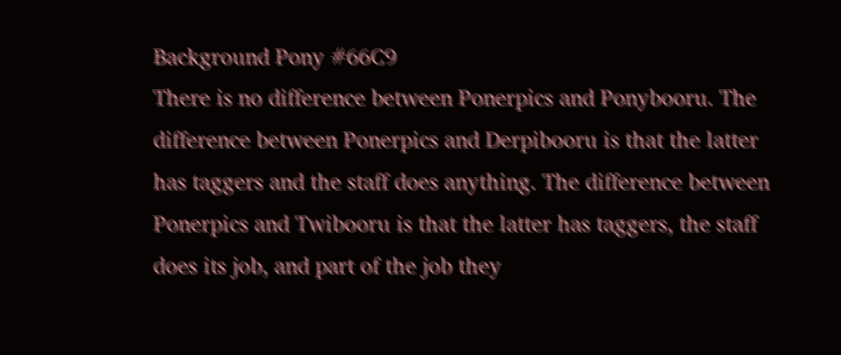Background Pony #66C9
There is no difference between Ponerpics and Ponybooru. The difference between Ponerpics and Derpibooru is that the latter has taggers and the staff does anything. The difference between Ponerpics and Twibooru is that the latter has taggers, the staff does its job, and part of the job they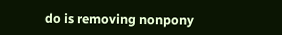do is removing nonpony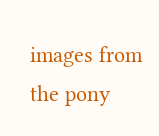images from the pony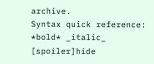archive.
Syntax quick reference: *bold* _italic_ [spoiler]hide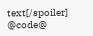text[/spoiler] @code@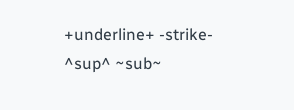+underline+ -strike- ^sup^ ~sub~